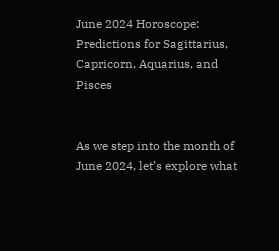June 2024 Horoscope: Predictions for Sagittarius, Capricorn, Aquarius, and Pisces


As we step into the month of June 2024, let’s explore what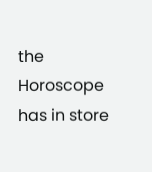the Horoscope has in store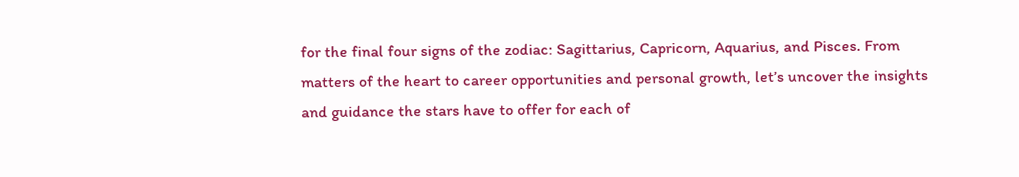for the final four signs of the zodiac: Sagittarius, Capricorn, Aquarius, and Pisces. From matters of the heart to career opportunities and personal growth, let’s uncover the insights and guidance the stars have to offer for each of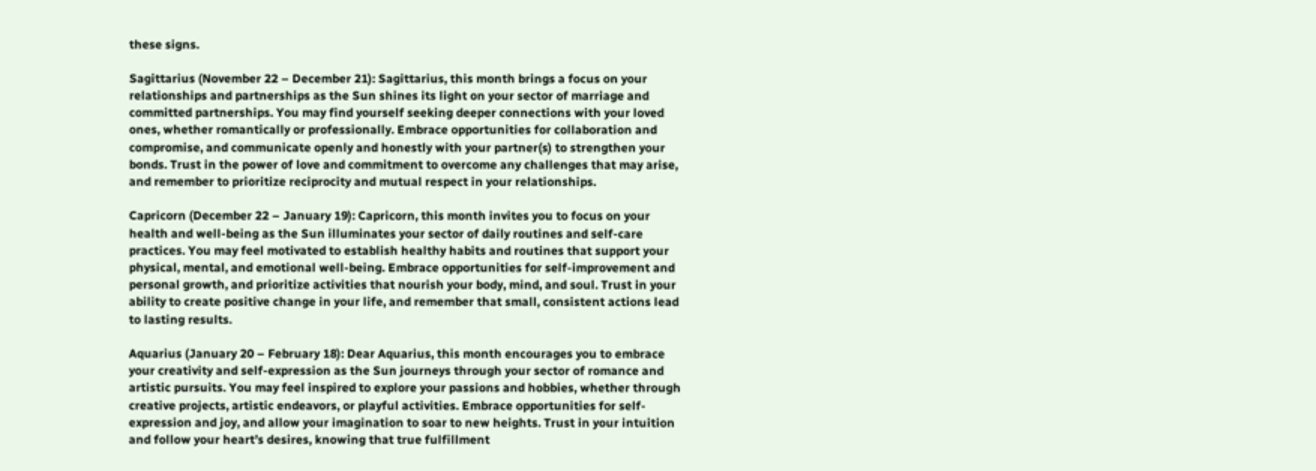these signs.

Sagittarius (November 22 – December 21): Sagittarius, this month brings a focus on your relationships and partnerships as the Sun shines its light on your sector of marriage and committed partnerships. You may find yourself seeking deeper connections with your loved ones, whether romantically or professionally. Embrace opportunities for collaboration and compromise, and communicate openly and honestly with your partner(s) to strengthen your bonds. Trust in the power of love and commitment to overcome any challenges that may arise, and remember to prioritize reciprocity and mutual respect in your relationships.

Capricorn (December 22 – January 19): Capricorn, this month invites you to focus on your health and well-being as the Sun illuminates your sector of daily routines and self-care practices. You may feel motivated to establish healthy habits and routines that support your physical, mental, and emotional well-being. Embrace opportunities for self-improvement and personal growth, and prioritize activities that nourish your body, mind, and soul. Trust in your ability to create positive change in your life, and remember that small, consistent actions lead to lasting results.

Aquarius (January 20 – February 18): Dear Aquarius, this month encourages you to embrace your creativity and self-expression as the Sun journeys through your sector of romance and artistic pursuits. You may feel inspired to explore your passions and hobbies, whether through creative projects, artistic endeavors, or playful activities. Embrace opportunities for self-expression and joy, and allow your imagination to soar to new heights. Trust in your intuition and follow your heart’s desires, knowing that true fulfillment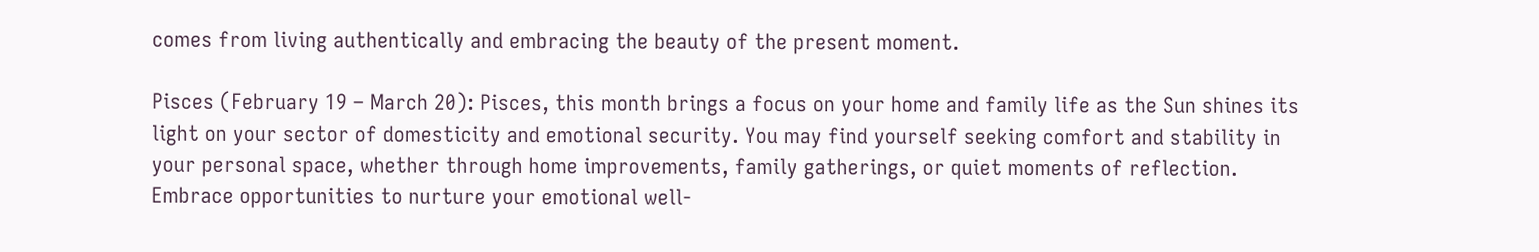comes from living authentically and embracing the beauty of the present moment.

Pisces (February 19 – March 20): Pisces, this month brings a focus on your home and family life as the Sun shines its light on your sector of domesticity and emotional security. You may find yourself seeking comfort and stability in your personal space, whether through home improvements, family gatherings, or quiet moments of reflection. Embrace opportunities to nurture your emotional well-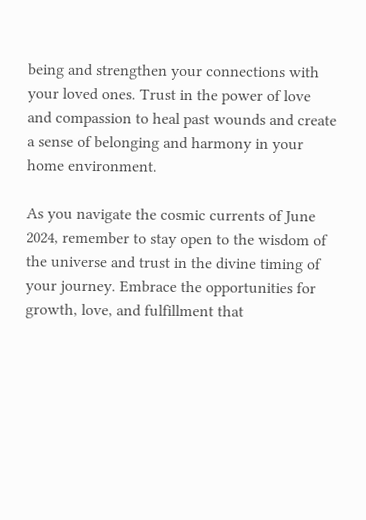being and strengthen your connections with your loved ones. Trust in the power of love and compassion to heal past wounds and create a sense of belonging and harmony in your home environment.

As you navigate the cosmic currents of June 2024, remember to stay open to the wisdom of the universe and trust in the divine timing of your journey. Embrace the opportunities for growth, love, and fulfillment that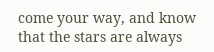come your way, and know that the stars are always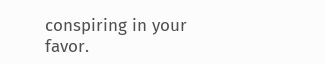conspiring in your favor.